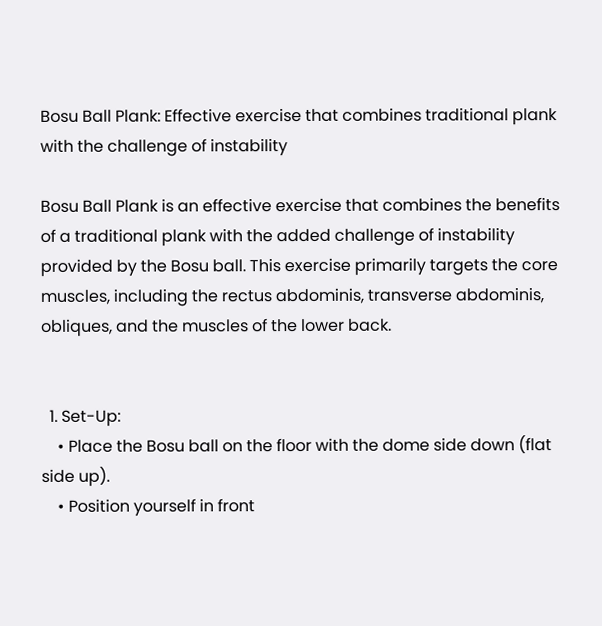Bosu Ball Plank: Effective exercise that combines traditional plank with the challenge of instability

Bosu Ball Plank is an effective exercise that combines the benefits of a traditional plank with the added challenge of instability provided by the Bosu ball. This exercise primarily targets the core muscles, including the rectus abdominis, transverse abdominis, obliques, and the muscles of the lower back.


  1. Set-Up:
    • Place the Bosu ball on the floor with the dome side down (flat side up).
    • Position yourself in front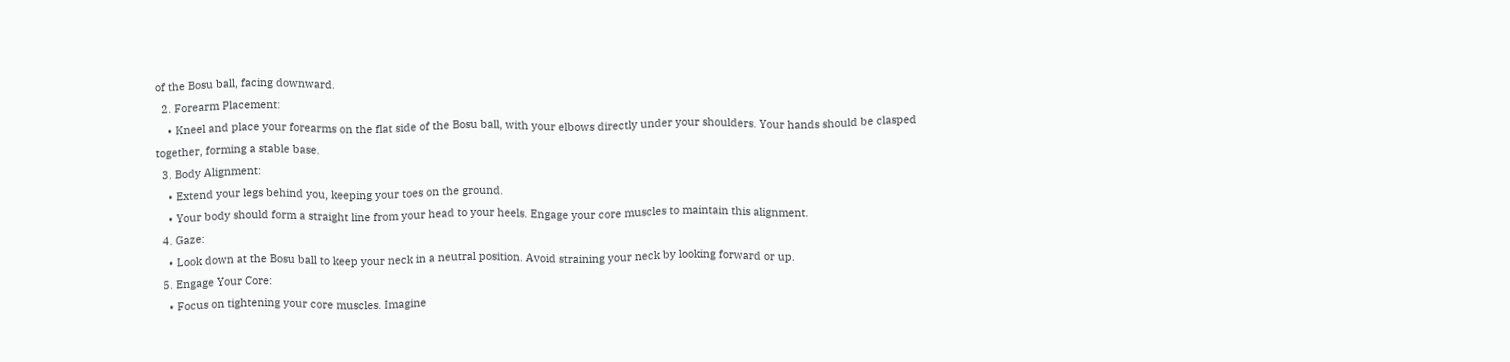of the Bosu ball, facing downward.
  2. Forearm Placement:
    • Kneel and place your forearms on the flat side of the Bosu ball, with your elbows directly under your shoulders. Your hands should be clasped together, forming a stable base.
  3. Body Alignment:
    • Extend your legs behind you, keeping your toes on the ground.
    • Your body should form a straight line from your head to your heels. Engage your core muscles to maintain this alignment.
  4. Gaze:
    • Look down at the Bosu ball to keep your neck in a neutral position. Avoid straining your neck by looking forward or up.
  5. Engage Your Core:
    • Focus on tightening your core muscles. Imagine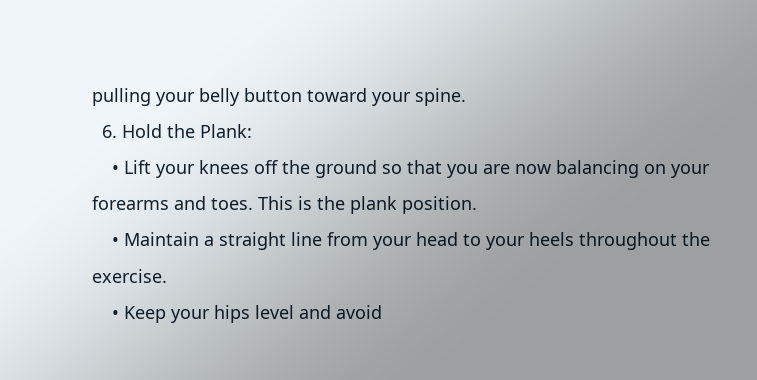pulling your belly button toward your spine.
  6. Hold the Plank:
    • Lift your knees off the ground so that you are now balancing on your forearms and toes. This is the plank position.
    • Maintain a straight line from your head to your heels throughout the exercise.
    • Keep your hips level and avoid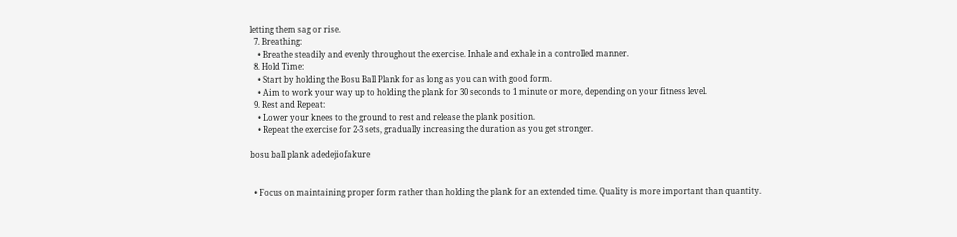letting them sag or rise.
  7. Breathing:
    • Breathe steadily and evenly throughout the exercise. Inhale and exhale in a controlled manner.
  8. Hold Time:
    • Start by holding the Bosu Ball Plank for as long as you can with good form.
    • Aim to work your way up to holding the plank for 30 seconds to 1 minute or more, depending on your fitness level.
  9. Rest and Repeat:
    • Lower your knees to the ground to rest and release the plank position.
    • Repeat the exercise for 2-3 sets, gradually increasing the duration as you get stronger.

bosu ball plank adedejiofakure


  • Focus on maintaining proper form rather than holding the plank for an extended time. Quality is more important than quantity.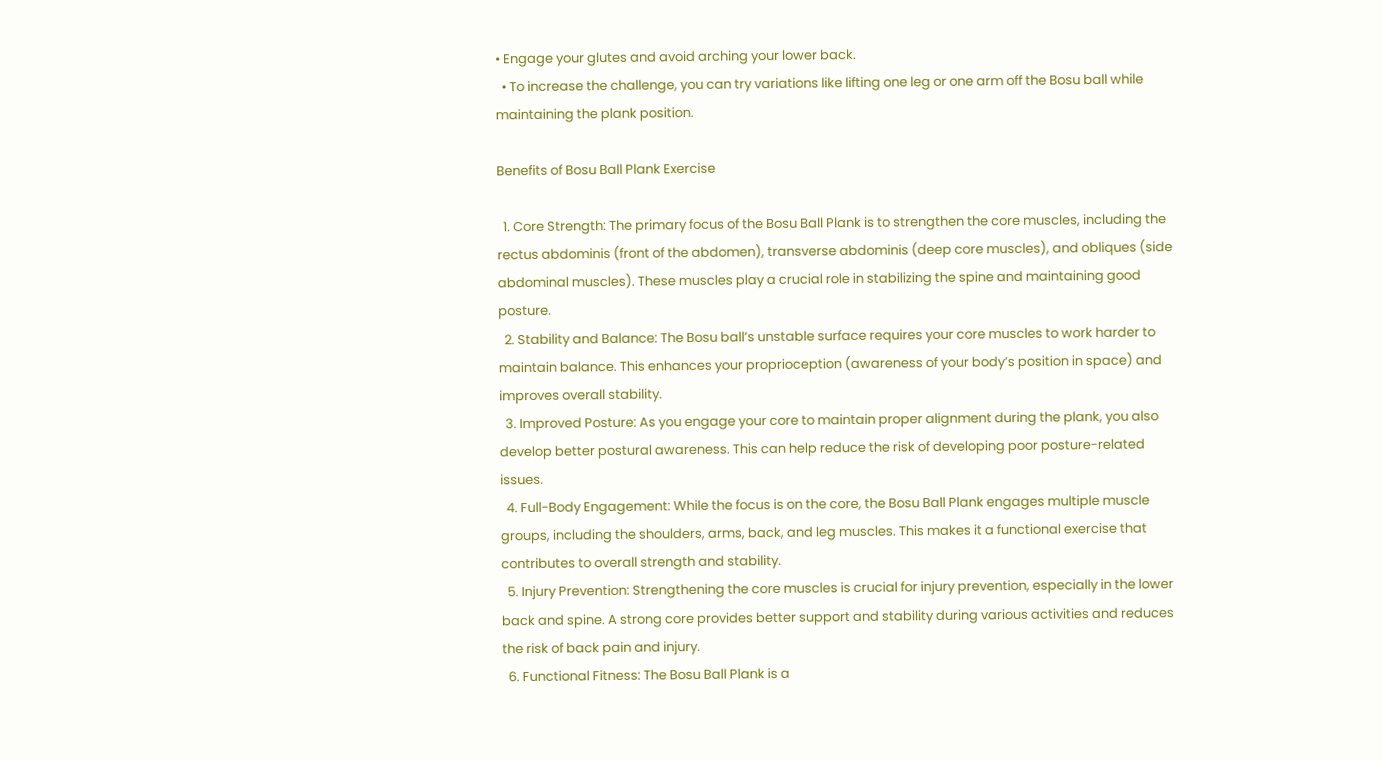• Engage your glutes and avoid arching your lower back.
  • To increase the challenge, you can try variations like lifting one leg or one arm off the Bosu ball while maintaining the plank position.

Benefits of Bosu Ball Plank Exercise

  1. Core Strength: The primary focus of the Bosu Ball Plank is to strengthen the core muscles, including the rectus abdominis (front of the abdomen), transverse abdominis (deep core muscles), and obliques (side abdominal muscles). These muscles play a crucial role in stabilizing the spine and maintaining good posture.
  2. Stability and Balance: The Bosu ball’s unstable surface requires your core muscles to work harder to maintain balance. This enhances your proprioception (awareness of your body’s position in space) and improves overall stability.
  3. Improved Posture: As you engage your core to maintain proper alignment during the plank, you also develop better postural awareness. This can help reduce the risk of developing poor posture-related issues.
  4. Full-Body Engagement: While the focus is on the core, the Bosu Ball Plank engages multiple muscle groups, including the shoulders, arms, back, and leg muscles. This makes it a functional exercise that contributes to overall strength and stability.
  5. Injury Prevention: Strengthening the core muscles is crucial for injury prevention, especially in the lower back and spine. A strong core provides better support and stability during various activities and reduces the risk of back pain and injury.
  6. Functional Fitness: The Bosu Ball Plank is a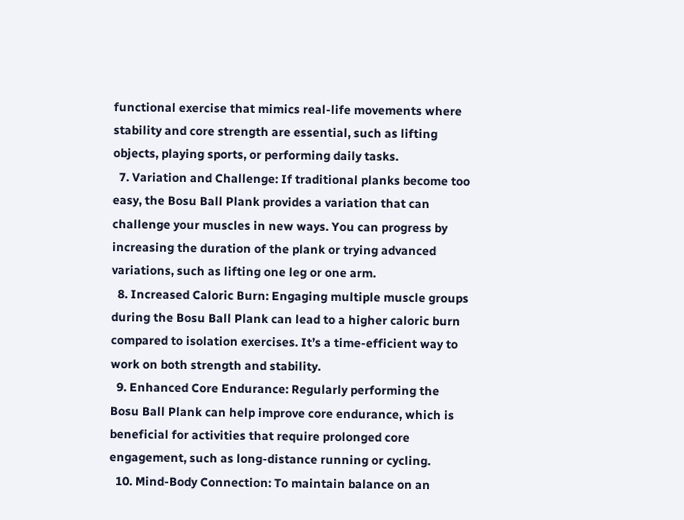functional exercise that mimics real-life movements where stability and core strength are essential, such as lifting objects, playing sports, or performing daily tasks.
  7. Variation and Challenge: If traditional planks become too easy, the Bosu Ball Plank provides a variation that can challenge your muscles in new ways. You can progress by increasing the duration of the plank or trying advanced variations, such as lifting one leg or one arm.
  8. Increased Caloric Burn: Engaging multiple muscle groups during the Bosu Ball Plank can lead to a higher caloric burn compared to isolation exercises. It’s a time-efficient way to work on both strength and stability.
  9. Enhanced Core Endurance: Regularly performing the Bosu Ball Plank can help improve core endurance, which is beneficial for activities that require prolonged core engagement, such as long-distance running or cycling.
  10. Mind-Body Connection: To maintain balance on an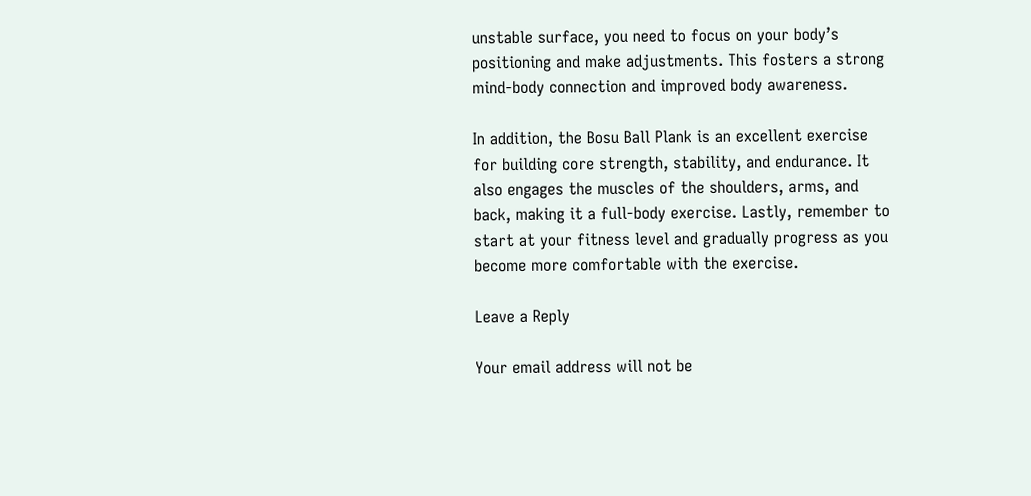unstable surface, you need to focus on your body’s positioning and make adjustments. This fosters a strong mind-body connection and improved body awareness.

In addition, the Bosu Ball Plank is an excellent exercise for building core strength, stability, and endurance. It also engages the muscles of the shoulders, arms, and back, making it a full-body exercise. Lastly, remember to start at your fitness level and gradually progress as you become more comfortable with the exercise.

Leave a Reply

Your email address will not be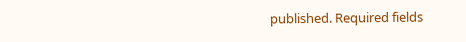published. Required fields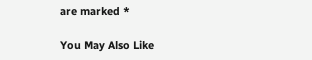are marked *

You May Also Like